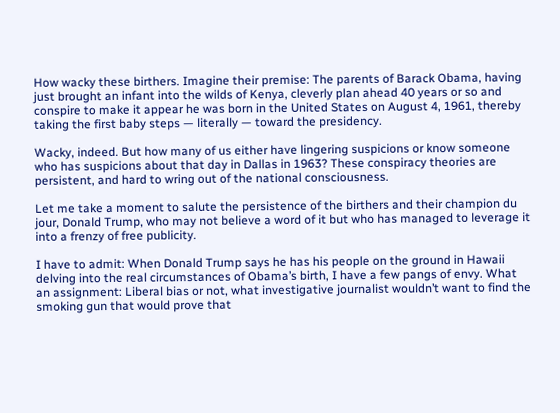How wacky these birthers. Imagine their premise: The parents of Barack Obama, having just brought an infant into the wilds of Kenya, cleverly plan ahead 40 years or so and conspire to make it appear he was born in the United States on August 4, 1961, thereby taking the first baby steps — literally — toward the presidency.

Wacky, indeed. But how many of us either have lingering suspicions or know someone who has suspicions about that day in Dallas in 1963? These conspiracy theories are persistent, and hard to wring out of the national consciousness.

Let me take a moment to salute the persistence of the birthers and their champion du jour, Donald Trump, who may not believe a word of it but who has managed to leverage it into a frenzy of free publicity.

I have to admit: When Donald Trump says he has his people on the ground in Hawaii delving into the real circumstances of Obama’s birth, I have a few pangs of envy. What an assignment: Liberal bias or not, what investigative journalist wouldn’t want to find the smoking gun that would prove that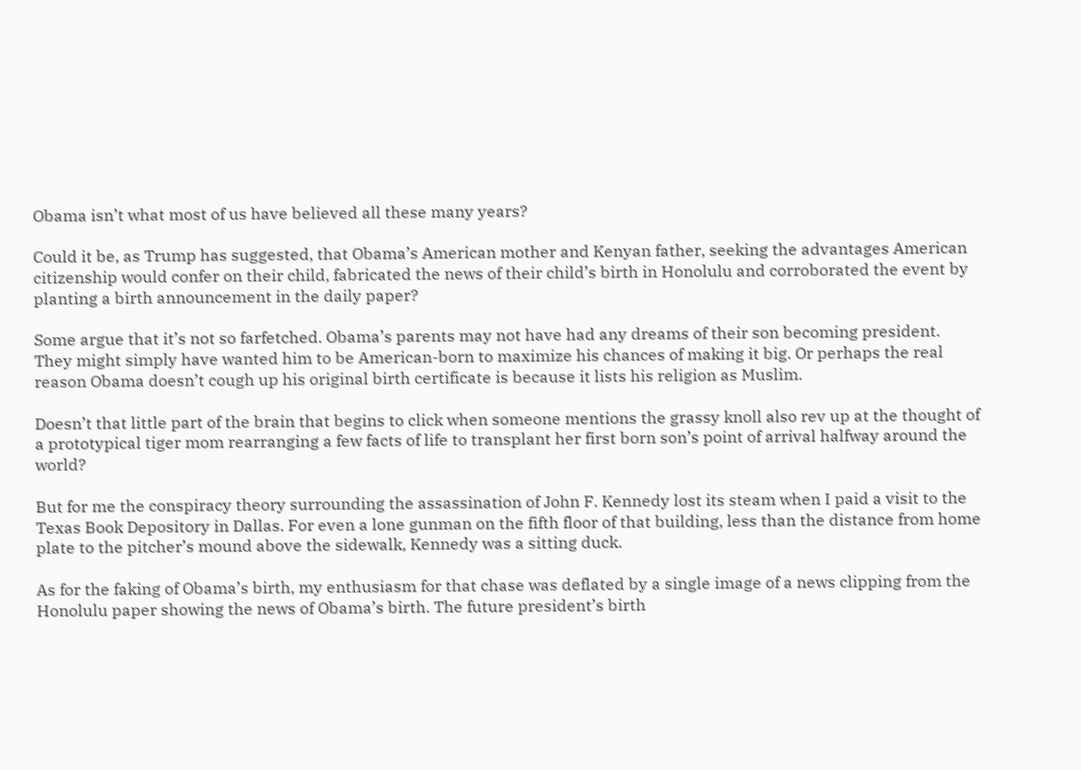Obama isn’t what most of us have believed all these many years?

Could it be, as Trump has suggested, that Obama’s American mother and Kenyan father, seeking the advantages American citizenship would confer on their child, fabricated the news of their child’s birth in Honolulu and corroborated the event by planting a birth announcement in the daily paper?

Some argue that it’s not so farfetched. Obama’s parents may not have had any dreams of their son becoming president. They might simply have wanted him to be American-born to maximize his chances of making it big. Or perhaps the real reason Obama doesn’t cough up his original birth certificate is because it lists his religion as Muslim.

Doesn’t that little part of the brain that begins to click when someone mentions the grassy knoll also rev up at the thought of a prototypical tiger mom rearranging a few facts of life to transplant her first born son’s point of arrival halfway around the world?

But for me the conspiracy theory surrounding the assassination of John F. Kennedy lost its steam when I paid a visit to the Texas Book Depository in Dallas. For even a lone gunman on the fifth floor of that building, less than the distance from home plate to the pitcher’s mound above the sidewalk, Kennedy was a sitting duck.

As for the faking of Obama’s birth, my enthusiasm for that chase was deflated by a single image of a news clipping from the Honolulu paper showing the news of Obama’s birth. The future president’s birth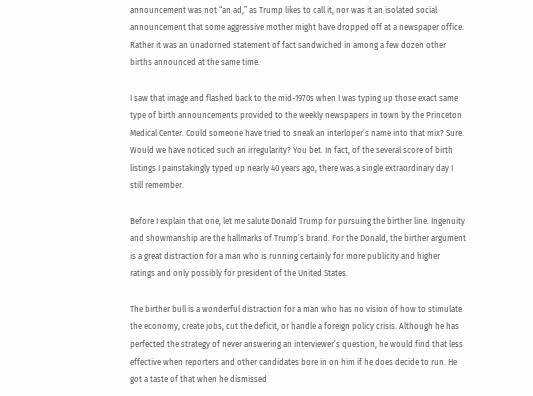announcement was not “an ad,” as Trump likes to call it, nor was it an isolated social announcement that some aggressive mother might have dropped off at a newspaper office. Rather it was an unadorned statement of fact sandwiched in among a few dozen other births announced at the same time.

I saw that image and flashed back to the mid-1970s when I was typing up those exact same type of birth announcements provided to the weekly newspapers in town by the Princeton Medical Center. Could someone have tried to sneak an interloper’s name into that mix? Sure. Would we have noticed such an irregularity? You bet. In fact, of the several score of birth listings I painstakingly typed up nearly 40 years ago, there was a single extraordinary day I still remember.

Before I explain that one, let me salute Donald Trump for pursuing the birther line. Ingenuity and showmanship are the hallmarks of Trump’s brand. For the Donald, the birther argument is a great distraction for a man who is running certainly for more publicity and higher ratings and only possibly for president of the United States.

The birther bull is a wonderful distraction for a man who has no vision of how to stimulate the economy, create jobs, cut the deficit, or handle a foreign policy crisis. Although he has perfected the strategy of never answering an interviewer’s question, he would find that less effective when reporters and other candidates bore in on him if he does decide to run. He got a taste of that when he dismissed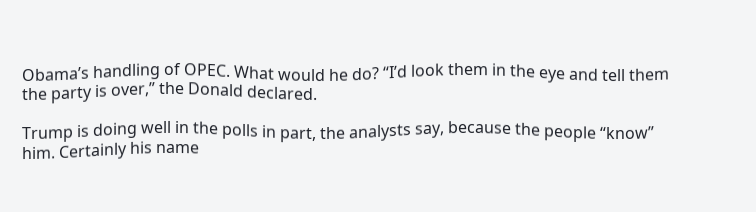Obama’s handling of OPEC. What would he do? “I’d look them in the eye and tell them the party is over,” the Donald declared.

Trump is doing well in the polls in part, the analysts say, because the people “know” him. Certainly his name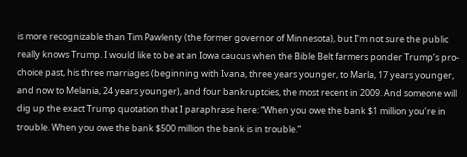is more recognizable than Tim Pawlenty (the former governor of Minnesota), but I’m not sure the public really knows Trump. I would like to be at an Iowa caucus when the Bible Belt farmers ponder Trump’s pro-choice past, his three marriages (beginning with Ivana, three years younger, to Marla, 17 years younger, and now to Melania, 24 years younger), and four bankruptcies, the most recent in 2009. And someone will dig up the exact Trump quotation that I paraphrase here: “When you owe the bank $1 million you’re in trouble. When you owe the bank $500 million the bank is in trouble.”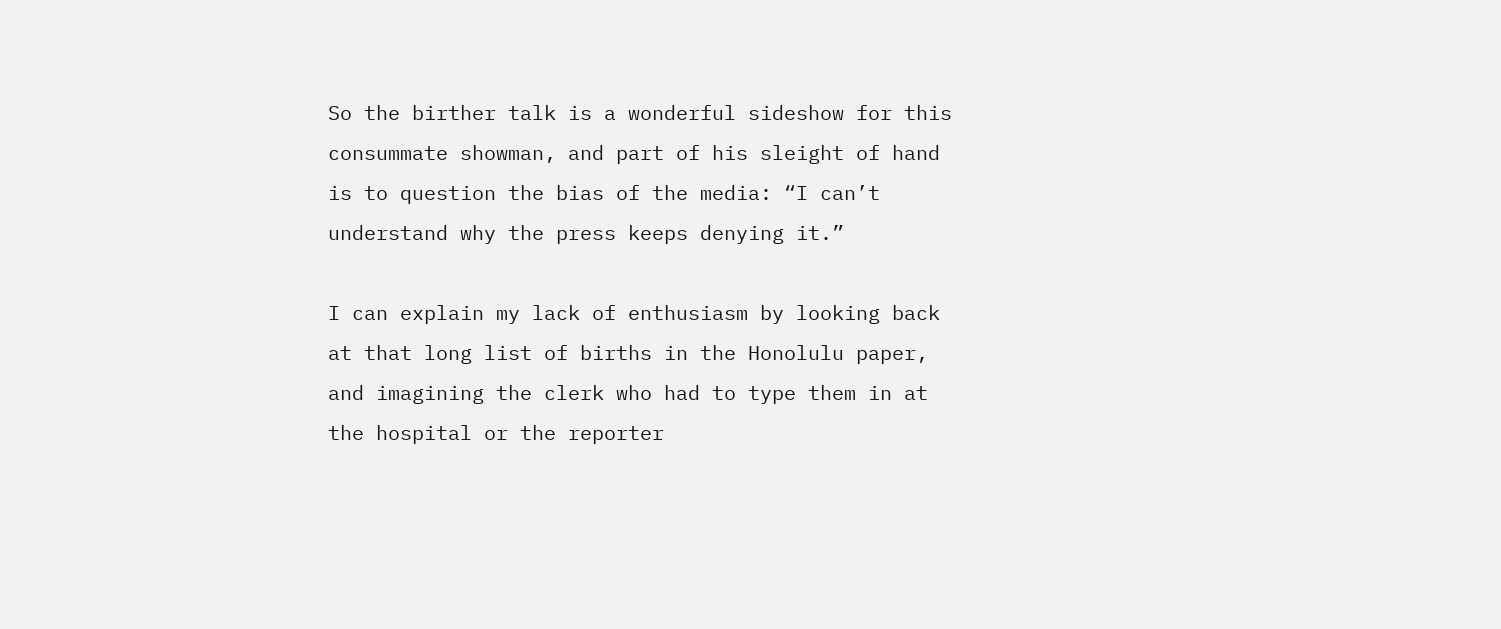So the birther talk is a wonderful sideshow for this consummate showman, and part of his sleight of hand is to question the bias of the media: “I can’t understand why the press keeps denying it.”

I can explain my lack of enthusiasm by looking back at that long list of births in the Honolulu paper, and imagining the clerk who had to type them in at the hospital or the reporter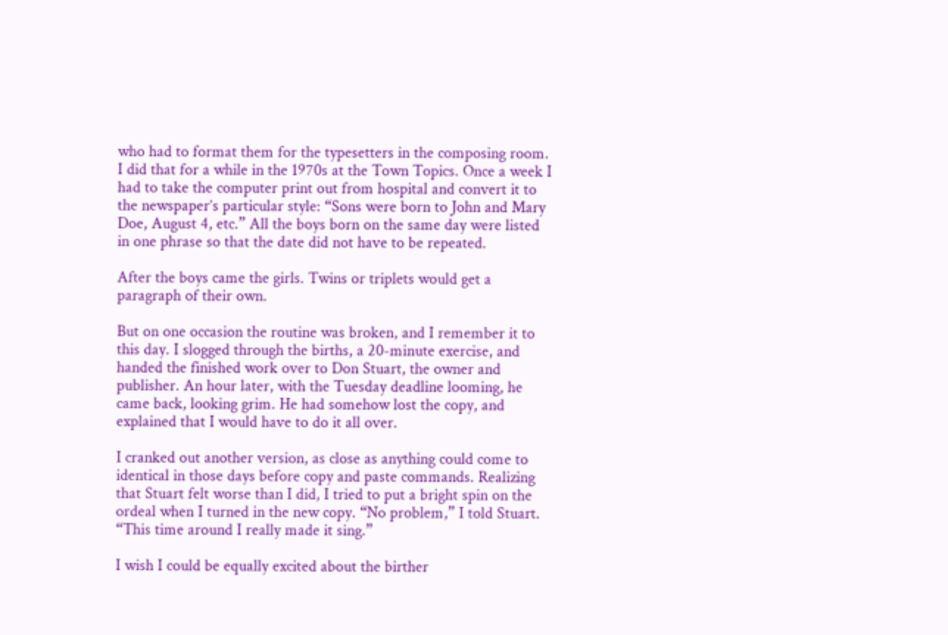who had to format them for the typesetters in the composing room. I did that for a while in the 1970s at the Town Topics. Once a week I had to take the computer print out from hospital and convert it to the newspaper’s particular style: “Sons were born to John and Mary Doe, August 4, etc.” All the boys born on the same day were listed in one phrase so that the date did not have to be repeated.

After the boys came the girls. Twins or triplets would get a paragraph of their own.

But on one occasion the routine was broken, and I remember it to this day. I slogged through the births, a 20-minute exercise, and handed the finished work over to Don Stuart, the owner and publisher. An hour later, with the Tuesday deadline looming, he came back, looking grim. He had somehow lost the copy, and explained that I would have to do it all over.

I cranked out another version, as close as anything could come to identical in those days before copy and paste commands. Realizing that Stuart felt worse than I did, I tried to put a bright spin on the ordeal when I turned in the new copy. “No problem,” I told Stuart. “This time around I really made it sing.”

I wish I could be equally excited about the birther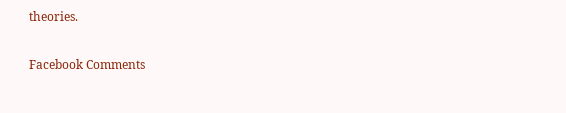theories.

Facebook Comments